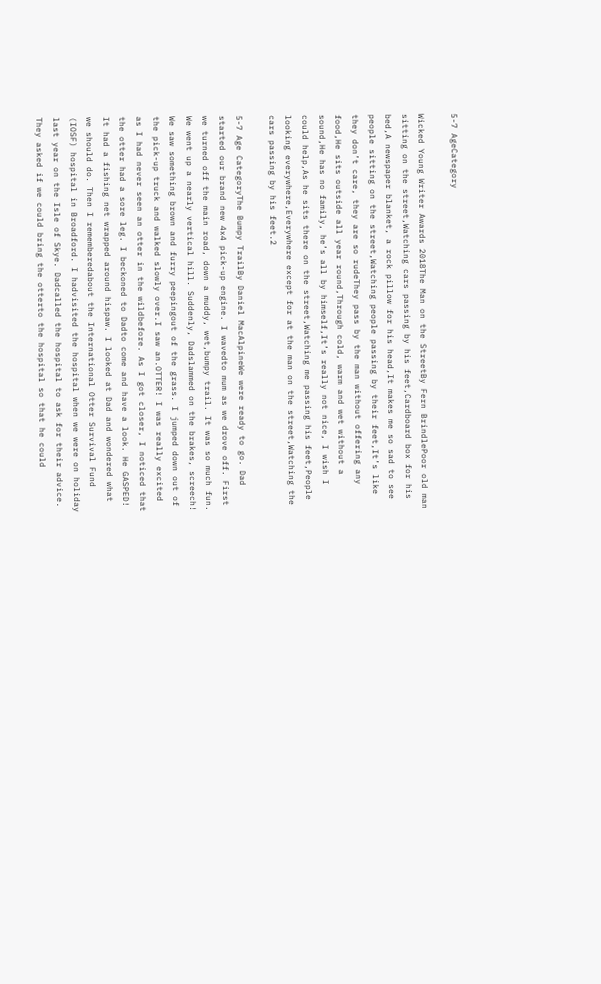5-7 AgeCategory

Wicked Young Writer Awards 2018The Man on the StreetBy Fern BrindlePoor old man sitting on the street,Watching cars passing by his feet,Cardboard box for his bed,A newspaper blanket, a rock pillow for his head,It makes me so sad to see people sitting on the street,Watching people passing by their feet,It’s like they don’t care, they are so rudeThey pass by the man without offering any food,He sits outside all year round,Through cold, warm and wet without a sound,He has no family, he’s all by himself,It’s really not nice, I wish I could help,As he sits there on the street,Watching me passing his feet,People looking everywhere,Everywhere except for at the man on the street,Watching the cars passing by his feet.2

5-7 Age CategoryThe Bumpy TrailBy Daniel MacAlpineWe were ready to go. Dad started our brand new 4x4 pick-up engine. I wavedto mum as we drove off. First we turned off the main road, down a muddy, wet,bumpy trail. It was so much fun. We went up a nearly vertical hill. Suddenly, Dadslammed on the brakes, screech! We saw something brown and furry peepingout of the grass. I jumped down out of the pick-up truck and walked slowly over.I saw an.OTTER! I was really excited as I had never seen an otter in the wildbefore. As I got closer, I noticed that the otter had a sore leg. I beckoned to Dadto come and have a look. He GASPED! It had a fishing net wrapped around hispaw. I looked at Dad and wondered what we should do. Then I rememberedabout the International Otter Survival Fund (IOSF) hospital in Broadford. I hadvisited the hospital when we were on holiday last year on the Isle of Skye. Dadcalled the hospital to ask for their advice. They asked if we could bring the otterto the hospital so that he could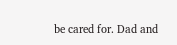be cared for. Dad and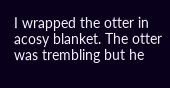I wrapped the otter in acosy blanket. The otter was trembling but he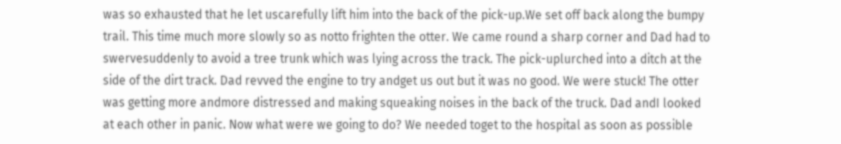was so exhausted that he let uscarefully lift him into the back of the pick-up.We set off back along the bumpy trail. This time much more slowly so as notto frighten the otter. We came round a sharp corner and Dad had to swervesuddenly to avoid a tree trunk which was lying across the track. The pick-uplurched into a ditch at the side of the dirt track. Dad revved the engine to try andget us out but it was no good. We were stuck! The otter was getting more andmore distressed and making squeaking noises in the back of the truck. Dad andI looked at each other in panic. Now what were we going to do? We needed toget to the hospital as soon as possible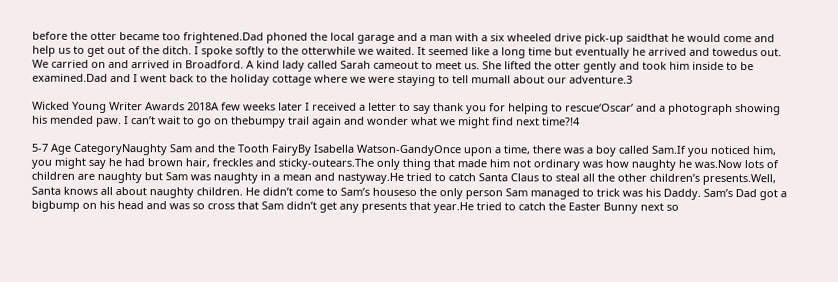before the otter became too frightened.Dad phoned the local garage and a man with a six wheeled drive pick-up saidthat he would come and help us to get out of the ditch. I spoke softly to the otterwhile we waited. It seemed like a long time but eventually he arrived and towedus out. We carried on and arrived in Broadford. A kind lady called Sarah cameout to meet us. She lifted the otter gently and took him inside to be examined.Dad and I went back to the holiday cottage where we were staying to tell mumall about our adventure.3

Wicked Young Writer Awards 2018A few weeks later I received a letter to say thank you for helping to rescue‘Oscar’ and a photograph showing his mended paw. I can’t wait to go on thebumpy trail again and wonder what we might find next time?!4

5-7 Age CategoryNaughty Sam and the Tooth FairyBy Isabella Watson-GandyOnce upon a time, there was a boy called Sam.If you noticed him, you might say he had brown hair, freckles and sticky-outears.The only thing that made him not ordinary was how naughty he was.Now lots of children are naughty but Sam was naughty in a mean and nastyway.He tried to catch Santa Claus to steal all the other children’s presents.Well, Santa knows all about naughty children. He didn’t come to Sam’s houseso the only person Sam managed to trick was his Daddy. Sam’s Dad got a bigbump on his head and was so cross that Sam didn’t get any presents that year.He tried to catch the Easter Bunny next so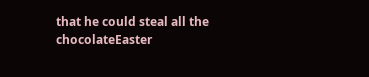that he could steal all the chocolateEaster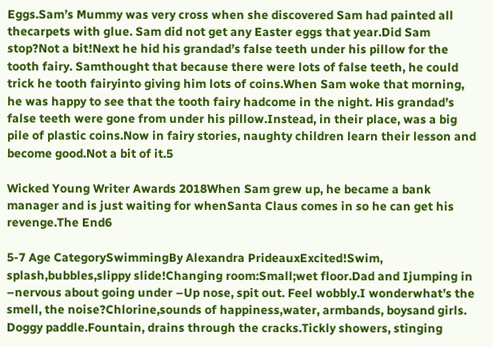Eggs.Sam’s Mummy was very cross when she discovered Sam had painted all thecarpets with glue. Sam did not get any Easter eggs that year.Did Sam stop?Not a bit!Next he hid his grandad’s false teeth under his pillow for the tooth fairy. Samthought that because there were lots of false teeth, he could trick he tooth fairyinto giving him lots of coins.When Sam woke that morning, he was happy to see that the tooth fairy hadcome in the night. His grandad’s false teeth were gone from under his pillow.Instead, in their place, was a big pile of plastic coins.Now in fairy stories, naughty children learn their lesson and become good.Not a bit of it.5

Wicked Young Writer Awards 2018When Sam grew up, he became a bank manager and is just waiting for whenSanta Claus comes in so he can get his revenge.The End6

5-7 Age CategorySwimmingBy Alexandra PrideauxExcited!Swim, splash,bubbles,slippy slide!Changing room:Small;wet floor.Dad and Ijumping in –nervous about going under –Up nose, spit out. Feel wobbly.I wonderwhat’s the smell, the noise?Chlorine,sounds of happiness,water, armbands, boysand girls. Doggy paddle.Fountain, drains through the cracks.Tickly showers, stinging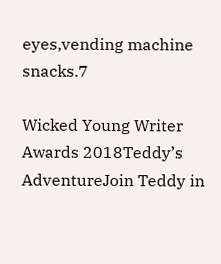eyes,vending machine snacks.7

Wicked Young Writer Awards 2018Teddy’s AdventureJoin Teddy in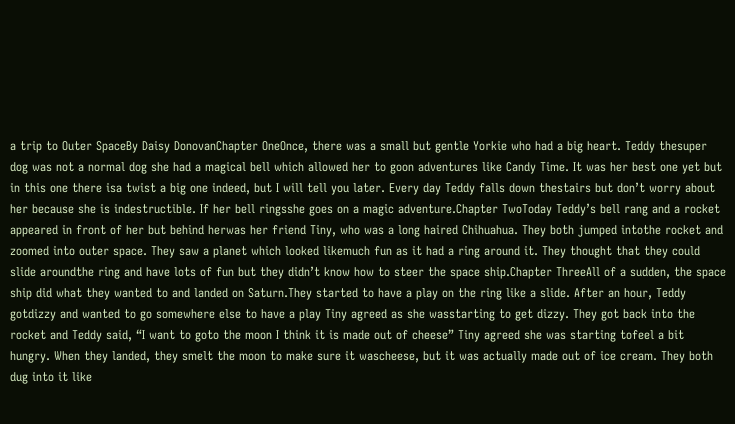a trip to Outer SpaceBy Daisy DonovanChapter OneOnce, there was a small but gentle Yorkie who had a big heart. Teddy thesuper dog was not a normal dog she had a magical bell which allowed her to goon adventures like Candy Time. It was her best one yet but in this one there isa twist a big one indeed, but I will tell you later. Every day Teddy falls down thestairs but don’t worry about her because she is indestructible. If her bell ringsshe goes on a magic adventure.Chapter TwoToday Teddy’s bell rang and a rocket appeared in front of her but behind herwas her friend Tiny, who was a long haired Chihuahua. They both jumped intothe rocket and zoomed into outer space. They saw a planet which looked likemuch fun as it had a ring around it. They thought that they could slide aroundthe ring and have lots of fun but they didn’t know how to steer the space ship.Chapter ThreeAll of a sudden, the space ship did what they wanted to and landed on Saturn.They started to have a play on the ring like a slide. After an hour, Teddy gotdizzy and wanted to go somewhere else to have a play Tiny agreed as she wasstarting to get dizzy. They got back into the rocket and Teddy said, “I want to goto the moon I think it is made out of cheese” Tiny agreed she was starting tofeel a bit hungry. When they landed, they smelt the moon to make sure it wascheese, but it was actually made out of ice cream. They both dug into it like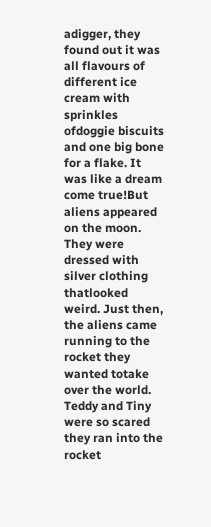adigger, they found out it was all flavours of different ice cream with sprinkles ofdoggie biscuits and one big bone for a flake. It was like a dream come true!But aliens appeared on the moon. They were dressed with silver clothing thatlooked weird. Just then, the aliens came running to the rocket they wanted totake over the world. Teddy and Tiny were so scared they ran into the rocket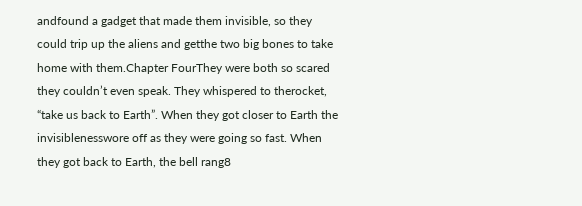andfound a gadget that made them invisible, so they could trip up the aliens and getthe two big bones to take home with them.Chapter FourThey were both so scared they couldn’t even speak. They whispered to therocket, “take us back to Earth”. When they got closer to Earth the invisiblenesswore off as they were going so fast. When they got back to Earth, the bell rang8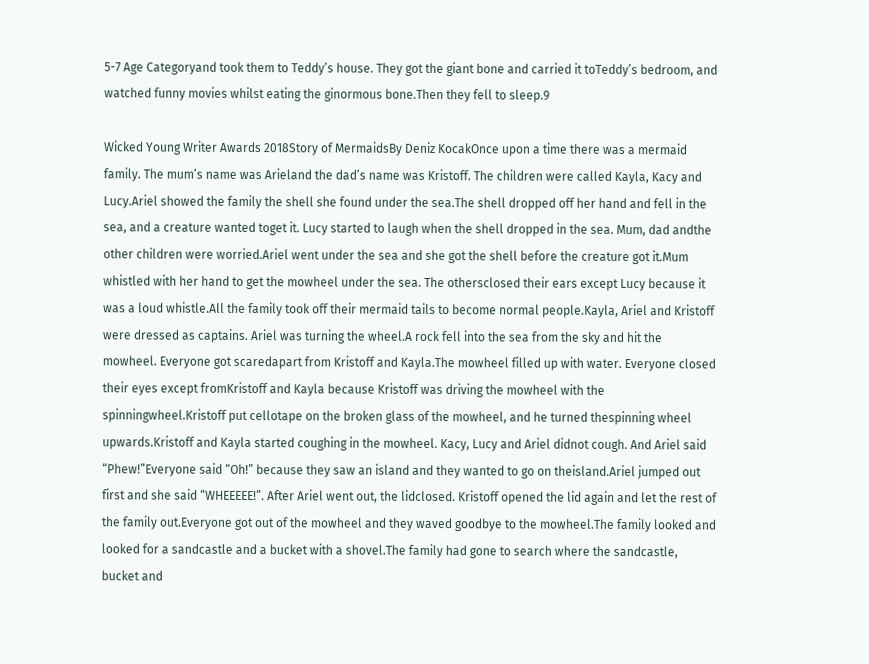5-7 Age Categoryand took them to Teddy’s house. They got the giant bone and carried it toTeddy’s bedroom, and watched funny movies whilst eating the ginormous bone.Then they fell to sleep.9

Wicked Young Writer Awards 2018Story of MermaidsBy Deniz KocakOnce upon a time there was a mermaid family. The mum’s name was Arieland the dad’s name was Kristoff. The children were called Kayla, Kacy and Lucy.Ariel showed the family the shell she found under the sea.The shell dropped off her hand and fell in the sea, and a creature wanted toget it. Lucy started to laugh when the shell dropped in the sea. Mum, dad andthe other children were worried.Ariel went under the sea and she got the shell before the creature got it.Mum whistled with her hand to get the mowheel under the sea. The othersclosed their ears except Lucy because it was a loud whistle.All the family took off their mermaid tails to become normal people.Kayla, Ariel and Kristoff were dressed as captains. Ariel was turning the wheel.A rock fell into the sea from the sky and hit the mowheel. Everyone got scaredapart from Kristoff and Kayla.The mowheel filled up with water. Everyone closed their eyes except fromKristoff and Kayla because Kristoff was driving the mowheel with the spinningwheel.Kristoff put cellotape on the broken glass of the mowheel, and he turned thespinning wheel upwards.Kristoff and Kayla started coughing in the mowheel. Kacy, Lucy and Ariel didnot cough. And Ariel said “Phew!”Everyone said “Oh!” because they saw an island and they wanted to go on theisland.Ariel jumped out first and she said “WHEEEEE!”. After Ariel went out, the lidclosed. Kristoff opened the lid again and let the rest of the family out.Everyone got out of the mowheel and they waved goodbye to the mowheel.The family looked and looked for a sandcastle and a bucket with a shovel.The family had gone to search where the sandcastle, bucket and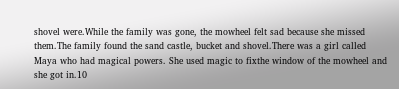shovel were.While the family was gone, the mowheel felt sad because she missed them.The family found the sand castle, bucket and shovel.There was a girl called Maya who had magical powers. She used magic to fixthe window of the mowheel and she got in.10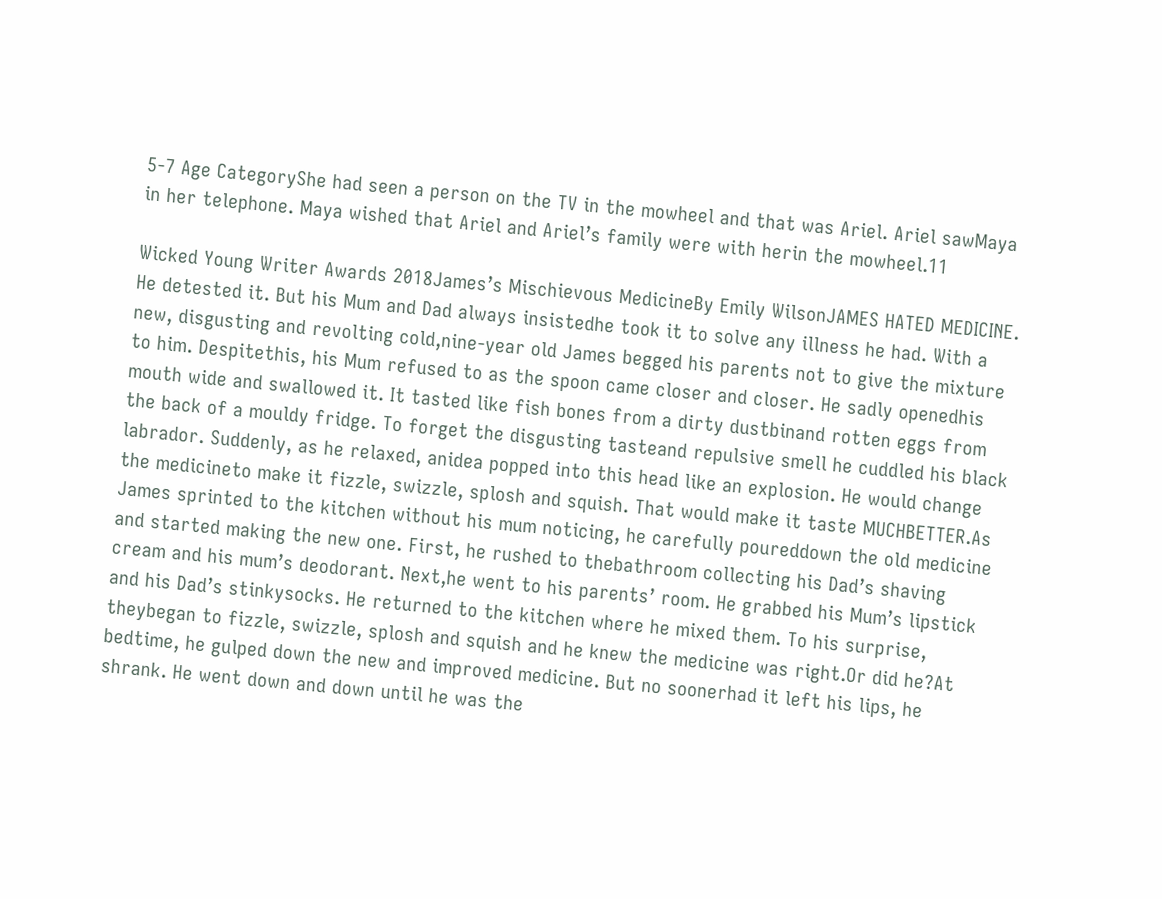5-7 Age CategoryShe had seen a person on the TV in the mowheel and that was Ariel. Ariel sawMaya in her telephone. Maya wished that Ariel and Ariel’s family were with herin the mowheel.11

Wicked Young Writer Awards 2018James’s Mischievous MedicineBy Emily WilsonJAMES HATED MEDICINE. He detested it. But his Mum and Dad always insistedhe took it to solve any illness he had. With a new, disgusting and revolting cold,nine-year old James begged his parents not to give the mixture to him. Despitethis, his Mum refused to as the spoon came closer and closer. He sadly openedhis mouth wide and swallowed it. It tasted like fish bones from a dirty dustbinand rotten eggs from the back of a mouldy fridge. To forget the disgusting tasteand repulsive smell he cuddled his black labrador. Suddenly, as he relaxed, anidea popped into this head like an explosion. He would change the medicineto make it fizzle, swizzle, splosh and squish. That would make it taste MUCHBETTER.As James sprinted to the kitchen without his mum noticing, he carefully poureddown the old medicine and started making the new one. First, he rushed to thebathroom collecting his Dad’s shaving cream and his mum’s deodorant. Next,he went to his parents’ room. He grabbed his Mum’s lipstick and his Dad’s stinkysocks. He returned to the kitchen where he mixed them. To his surprise, theybegan to fizzle, swizzle, splosh and squish and he knew the medicine was right.Or did he?At bedtime, he gulped down the new and improved medicine. But no soonerhad it left his lips, he shrank. He went down and down until he was the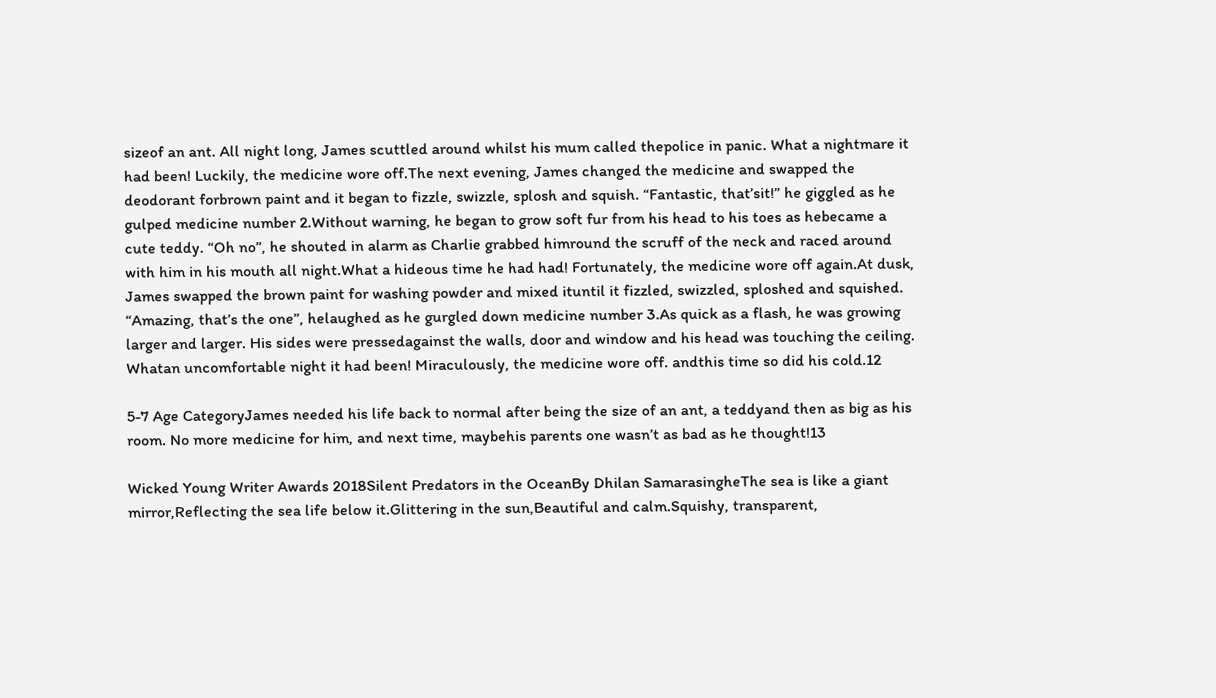sizeof an ant. All night long, James scuttled around whilst his mum called thepolice in panic. What a nightmare it had been! Luckily, the medicine wore off.The next evening, James changed the medicine and swapped the deodorant forbrown paint and it began to fizzle, swizzle, splosh and squish. “Fantastic, that’sit!” he giggled as he gulped medicine number 2.Without warning, he began to grow soft fur from his head to his toes as hebecame a cute teddy. “Oh no”, he shouted in alarm as Charlie grabbed himround the scruff of the neck and raced around with him in his mouth all night.What a hideous time he had had! Fortunately, the medicine wore off again.At dusk, James swapped the brown paint for washing powder and mixed ituntil it fizzled, swizzled, sploshed and squished. “Amazing, that’s the one”, helaughed as he gurgled down medicine number 3.As quick as a flash, he was growing larger and larger. His sides were pressedagainst the walls, door and window and his head was touching the ceiling. Whatan uncomfortable night it had been! Miraculously, the medicine wore off. andthis time so did his cold.12

5-7 Age CategoryJames needed his life back to normal after being the size of an ant, a teddyand then as big as his room. No more medicine for him, and next time, maybehis parents one wasn’t as bad as he thought!13

Wicked Young Writer Awards 2018Silent Predators in the OceanBy Dhilan SamarasingheThe sea is like a giant mirror,Reflecting the sea life below it.Glittering in the sun,Beautiful and calm.Squishy, transparent,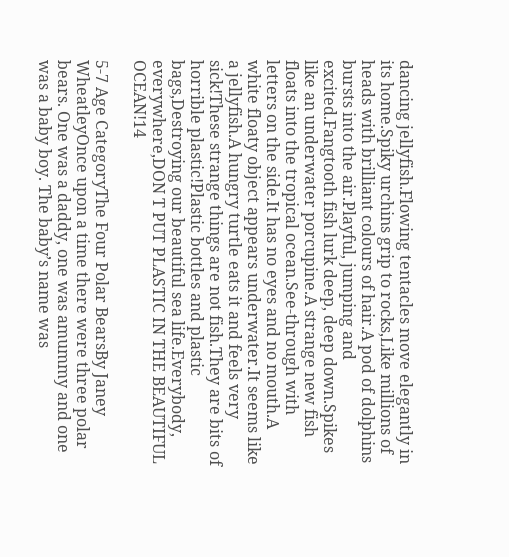dancing jellyfish.Flowing tentacles move elegantly in its home.Spiky urchins grip to rocks,Like millions of heads with brilliant colours of hair.A pod of dolphins bursts into the air.Playful, jumping and excited.Fangtooth fish lurk deep, deep down.Spikes like an underwater porcupine.A strange new fish floats into the tropical ocean.See-through with letters on the side.It has no eyes and no mouth.A white floaty object appears underwater.It seems like a jellyfish.A hungry turtle eats it and feels very sick!These strange things are not fish.They are bits of horrible plastic!Plastic bottles and plastic bags,Destroying our beautiful sea life.Everybody, everywhere,DON T PUT PLASTIC IN THE BEAUTIFUL OCEAN!14

5-7 Age CategoryThe Four Polar BearsBy Janey WheatleyOnce upon a time there were three polar bears. One was a daddy, one was amummy and one was a baby boy. The baby’s name was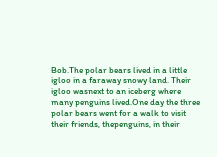Bob.The polar bears lived in a little igloo in a faraway snowy land. Their igloo wasnext to an iceberg where many penguins lived.One day the three polar bears went for a walk to visit their friends, thepenguins, in their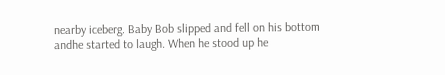nearby iceberg. Baby Bob slipped and fell on his bottom andhe started to laugh. When he stood up he